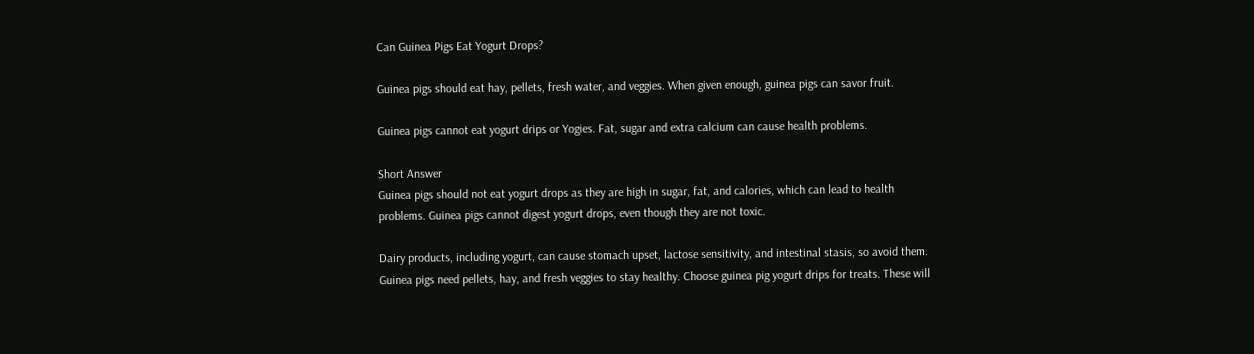Can Guinea Pigs Eat Yogurt Drops?

Guinea pigs should eat hay, pellets, fresh water, and veggies. When given enough, guinea pigs can savor fruit.

Guinea pigs cannot eat yogurt drips or Yogies. Fat, sugar and extra calcium can cause health problems.

Short Answer
Guinea pigs should not eat yogurt drops as they are high in sugar, fat, and calories, which can lead to health problems. Guinea pigs cannot digest yogurt drops, even though they are not toxic.

Dairy products, including yogurt, can cause stomach upset, lactose sensitivity, and intestinal stasis, so avoid them. Guinea pigs need pellets, hay, and fresh veggies to stay healthy. Choose guinea pig yogurt drips for treats. These will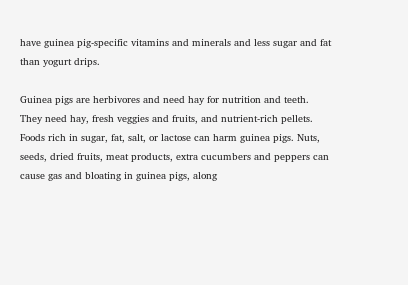have guinea pig-specific vitamins and minerals and less sugar and fat than yogurt drips.

Guinea pigs are herbivores and need hay for nutrition and teeth. They need hay, fresh veggies and fruits, and nutrient-rich pellets. Foods rich in sugar, fat, salt, or lactose can harm guinea pigs. Nuts, seeds, dried fruits, meat products, extra cucumbers and peppers can cause gas and bloating in guinea pigs, along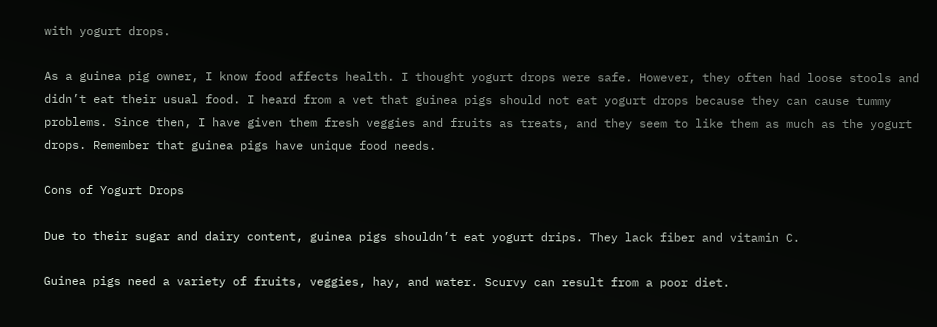with yogurt drops.

As a guinea pig owner, I know food affects health. I thought yogurt drops were safe. However, they often had loose stools and didn’t eat their usual food. I heard from a vet that guinea pigs should not eat yogurt drops because they can cause tummy problems. Since then, I have given them fresh veggies and fruits as treats, and they seem to like them as much as the yogurt drops. Remember that guinea pigs have unique food needs.

Cons of Yogurt Drops

Due to their sugar and dairy content, guinea pigs shouldn’t eat yogurt drips. They lack fiber and vitamin C.

Guinea pigs need a variety of fruits, veggies, hay, and water. Scurvy can result from a poor diet.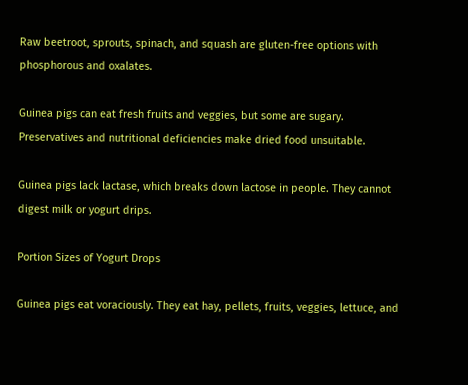Raw beetroot, sprouts, spinach, and squash are gluten-free options with phosphorous and oxalates.

Guinea pigs can eat fresh fruits and veggies, but some are sugary. Preservatives and nutritional deficiencies make dried food unsuitable.

Guinea pigs lack lactase, which breaks down lactose in people. They cannot digest milk or yogurt drips.

Portion Sizes of Yogurt Drops

Guinea pigs eat voraciously. They eat hay, pellets, fruits, veggies, lettuce, and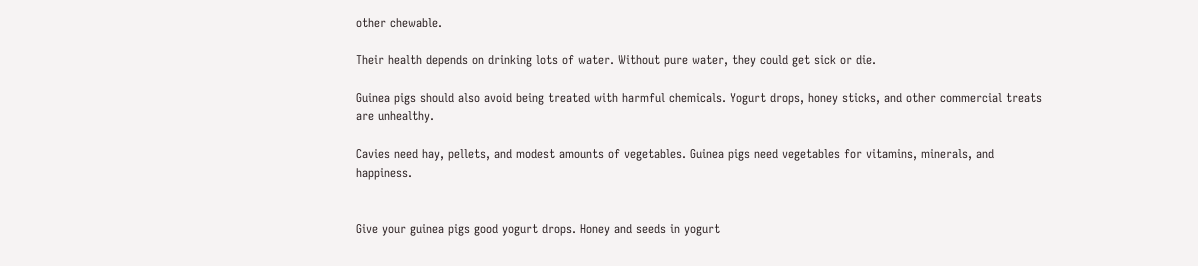other chewable.

Their health depends on drinking lots of water. Without pure water, they could get sick or die.

Guinea pigs should also avoid being treated with harmful chemicals. Yogurt drops, honey sticks, and other commercial treats are unhealthy.

Cavies need hay, pellets, and modest amounts of vegetables. Guinea pigs need vegetables for vitamins, minerals, and happiness.


Give your guinea pigs good yogurt drops. Honey and seeds in yogurt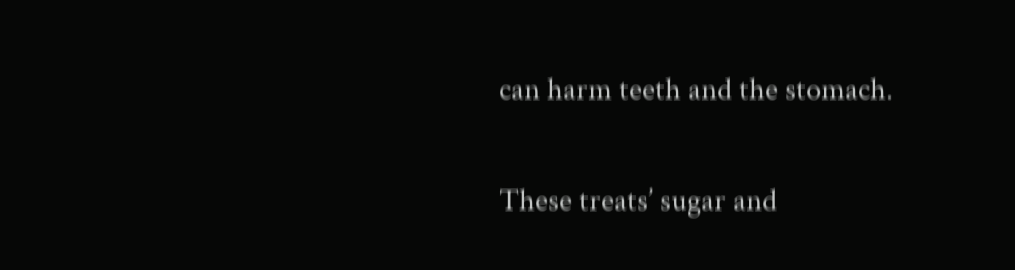can harm teeth and the stomach.

These treats’ sugar and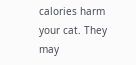calories harm your cat. They may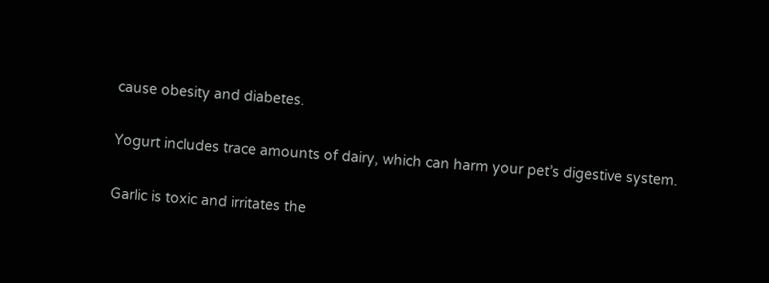cause obesity and diabetes.

Yogurt includes trace amounts of dairy, which can harm your pet’s digestive system.

Garlic is toxic and irritates the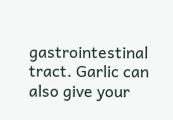gastrointestinal tract. Garlic can also give your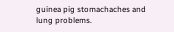guinea pig stomachaches and lung problems.